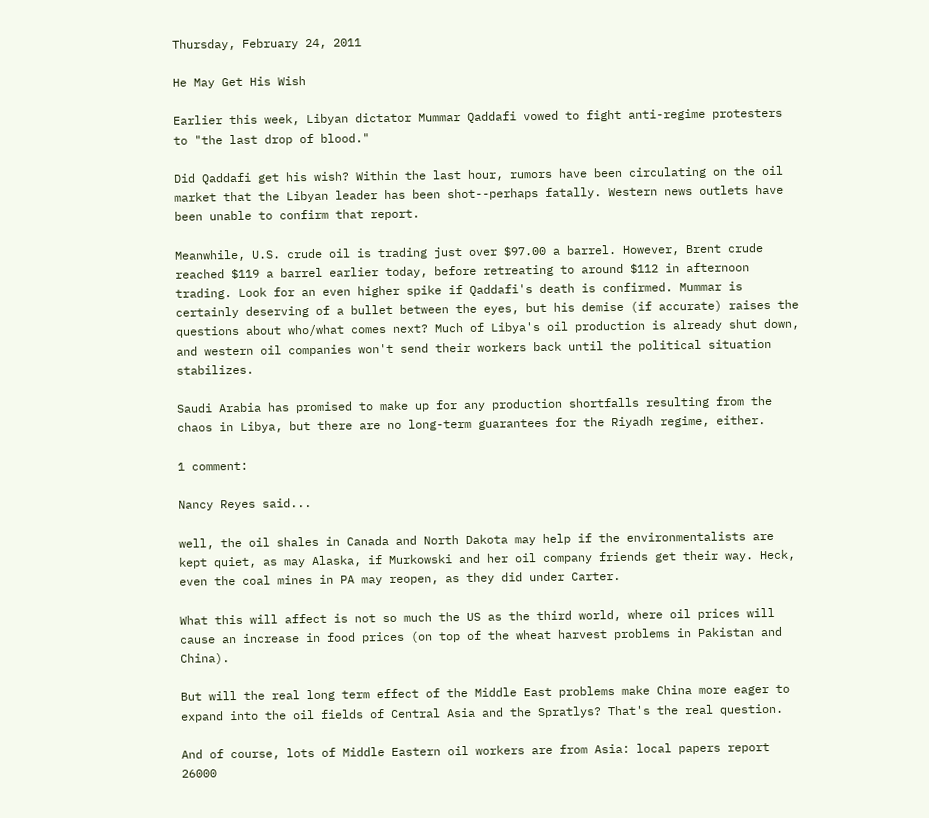Thursday, February 24, 2011

He May Get His Wish

Earlier this week, Libyan dictator Mummar Qaddafi vowed to fight anti-regime protesters to "the last drop of blood."

Did Qaddafi get his wish? Within the last hour, rumors have been circulating on the oil market that the Libyan leader has been shot--perhaps fatally. Western news outlets have been unable to confirm that report.

Meanwhile, U.S. crude oil is trading just over $97.00 a barrel. However, Brent crude reached $119 a barrel earlier today, before retreating to around $112 in afternoon trading. Look for an even higher spike if Qaddafi's death is confirmed. Mummar is certainly deserving of a bullet between the eyes, but his demise (if accurate) raises the questions about who/what comes next? Much of Libya's oil production is already shut down, and western oil companies won't send their workers back until the political situation stabilizes.

Saudi Arabia has promised to make up for any production shortfalls resulting from the chaos in Libya, but there are no long-term guarantees for the Riyadh regime, either.

1 comment:

Nancy Reyes said...

well, the oil shales in Canada and North Dakota may help if the environmentalists are kept quiet, as may Alaska, if Murkowski and her oil company friends get their way. Heck, even the coal mines in PA may reopen, as they did under Carter.

What this will affect is not so much the US as the third world, where oil prices will cause an increase in food prices (on top of the wheat harvest problems in Pakistan and China).

But will the real long term effect of the Middle East problems make China more eager to expand into the oil fields of Central Asia and the Spratlys? That's the real question.

And of course, lots of Middle Eastern oil workers are from Asia: local papers report 26000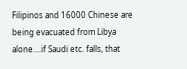Filipinos and 16000 Chinese are being evacuated from Libya alone....if Saudi etc. falls, that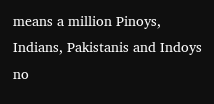means a million Pinoys, Indians, Pakistanis and Indoys no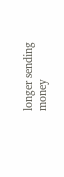longer sending money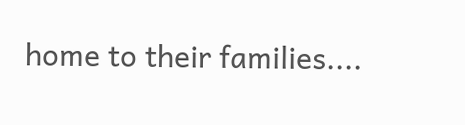home to their families....